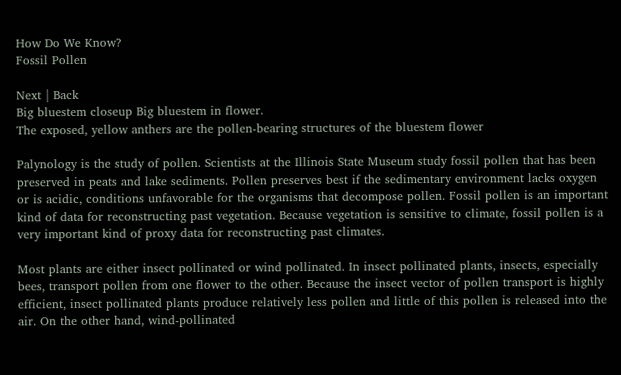How Do We Know?
Fossil Pollen

Next | Back
Big bluestem closeup Big bluestem in flower.
The exposed, yellow anthers are the pollen-bearing structures of the bluestem flower

Palynology is the study of pollen. Scientists at the Illinois State Museum study fossil pollen that has been preserved in peats and lake sediments. Pollen preserves best if the sedimentary environment lacks oxygen or is acidic, conditions unfavorable for the organisms that decompose pollen. Fossil pollen is an important kind of data for reconstructing past vegetation. Because vegetation is sensitive to climate, fossil pollen is a very important kind of proxy data for reconstructing past climates.

Most plants are either insect pollinated or wind pollinated. In insect pollinated plants, insects, especially bees, transport pollen from one flower to the other. Because the insect vector of pollen transport is highly efficient, insect pollinated plants produce relatively less pollen and little of this pollen is released into the air. On the other hand, wind-pollinated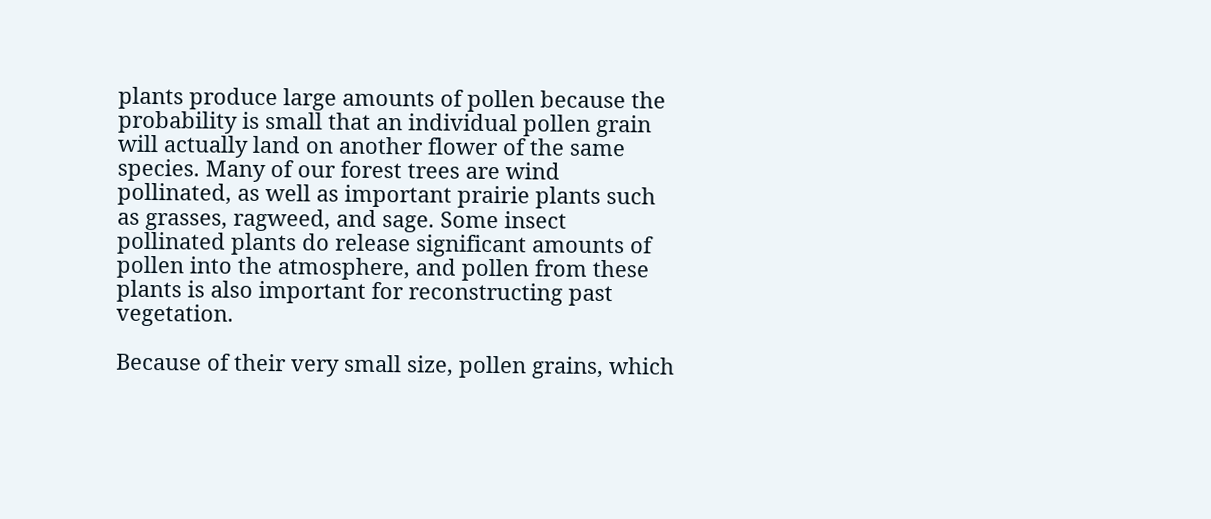plants produce large amounts of pollen because the probability is small that an individual pollen grain will actually land on another flower of the same species. Many of our forest trees are wind pollinated, as well as important prairie plants such as grasses, ragweed, and sage. Some insect pollinated plants do release significant amounts of pollen into the atmosphere, and pollen from these plants is also important for reconstructing past vegetation.

Because of their very small size, pollen grains, which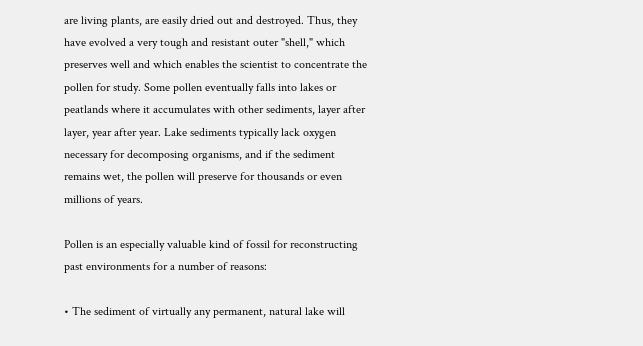are living plants, are easily dried out and destroyed. Thus, they have evolved a very tough and resistant outer "shell," which preserves well and which enables the scientist to concentrate the pollen for study. Some pollen eventually falls into lakes or peatlands where it accumulates with other sediments, layer after layer, year after year. Lake sediments typically lack oxygen necessary for decomposing organisms, and if the sediment remains wet, the pollen will preserve for thousands or even millions of years.

Pollen is an especially valuable kind of fossil for reconstructing past environments for a number of reasons:

• The sediment of virtually any permanent, natural lake will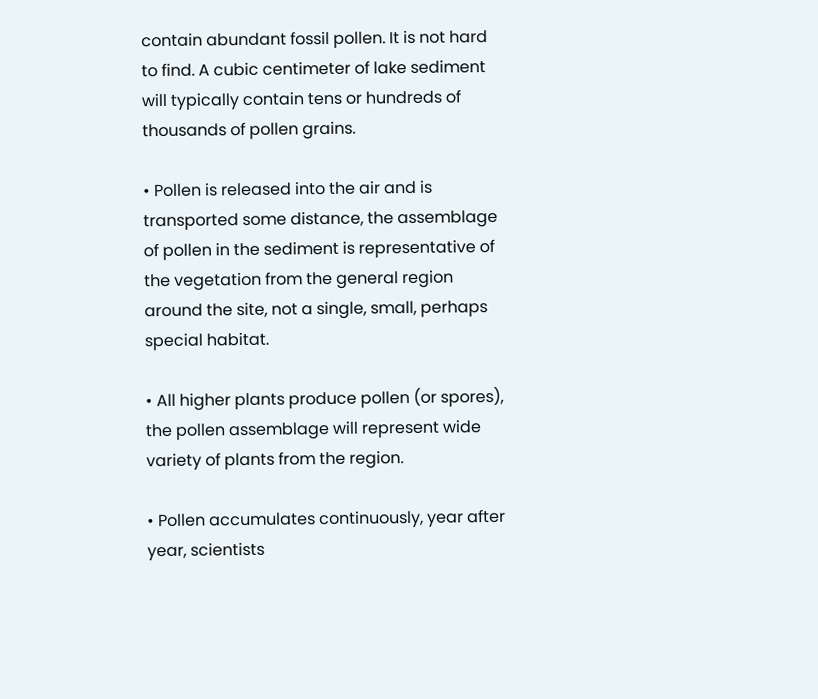contain abundant fossil pollen. It is not hard to find. A cubic centimeter of lake sediment will typically contain tens or hundreds of thousands of pollen grains.

• Pollen is released into the air and is transported some distance, the assemblage of pollen in the sediment is representative of the vegetation from the general region around the site, not a single, small, perhaps special habitat.

• All higher plants produce pollen (or spores), the pollen assemblage will represent wide variety of plants from the region.

• Pollen accumulates continuously, year after year, scientists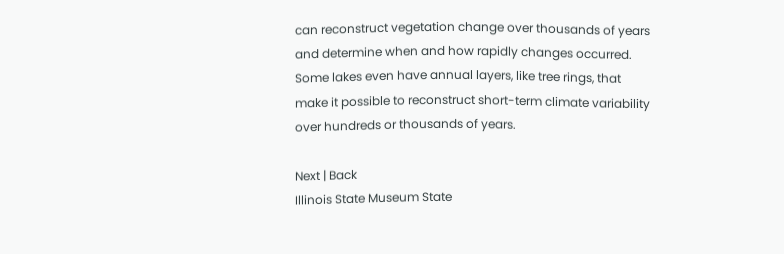can reconstruct vegetation change over thousands of years and determine when and how rapidly changes occurred. Some lakes even have annual layers, like tree rings, that make it possible to reconstruct short-term climate variability over hundreds or thousands of years.

Next | Back
Illinois State Museum State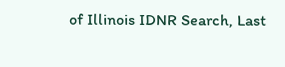of Illinois IDNR Search, Last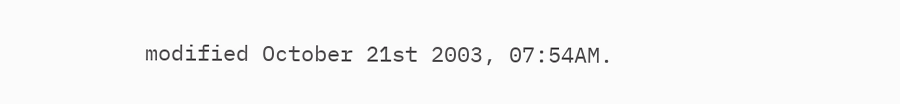modified October 21st 2003, 07:54AM.